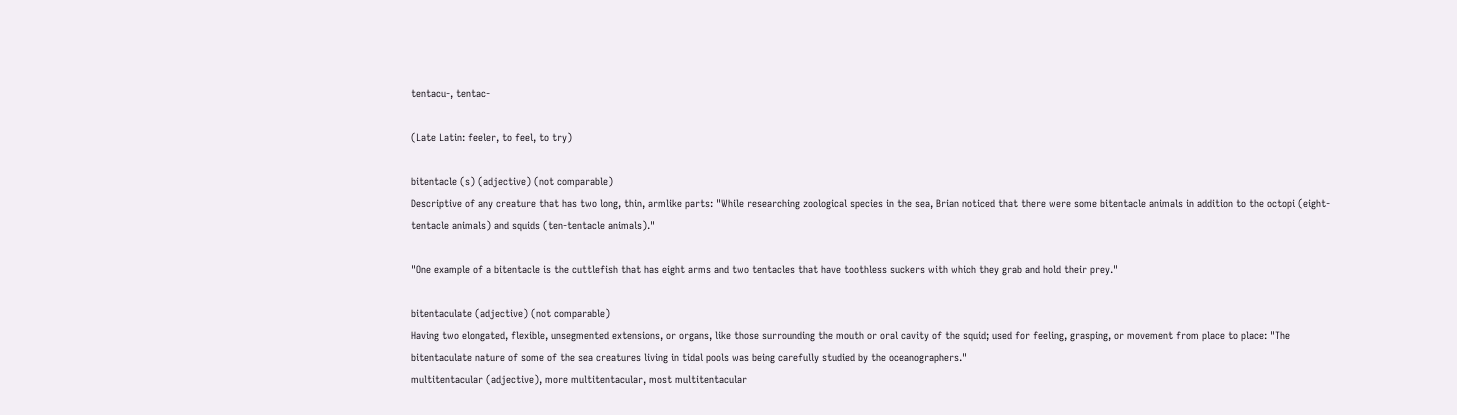tentacu-, tentac-

(Late Latin: feeler, to feel, to try)

bitentacle (s) (adjective) (not comparable)
Descriptive of any creature that has two long, thin, armlike parts: "While researching zoological species in the sea, Brian noticed that there were some bitentacle animals in addition to the octopi (eight-tentacle animals) and squids (ten-tentacle animals)."

"One example of a bitentacle is the cuttlefish that has eight arms and two tentacles that have toothless suckers with which they grab and hold their prey."

bitentaculate (adjective) (not comparable)
Having two elongated, flexible, unsegmented extensions, or organs, like those surrounding the mouth or oral cavity of the squid; used for feeling, grasping, or movement from place to place: "The bitentaculate nature of some of the sea creatures living in tidal pools was being carefully studied by the oceanographers."
multitentacular (adjective), more multitentacular, most multitentacular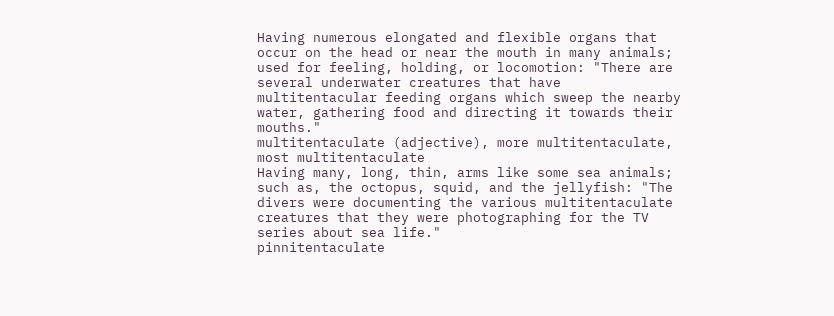Having numerous elongated and flexible organs that occur on the head or near the mouth in many animals; used for feeling, holding, or locomotion: "There are several underwater creatures that have multitentacular feeding organs which sweep the nearby water, gathering food and directing it towards their mouths."
multitentaculate (adjective), more multitentaculate, most multitentaculate
Having many, long, thin, arms like some sea animals; such as, the octopus, squid, and the jellyfish: "The divers were documenting the various multitentaculate creatures that they were photographing for the TV series about sea life."
pinnitentaculate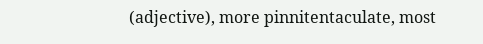(adjective), more pinnitentaculate, most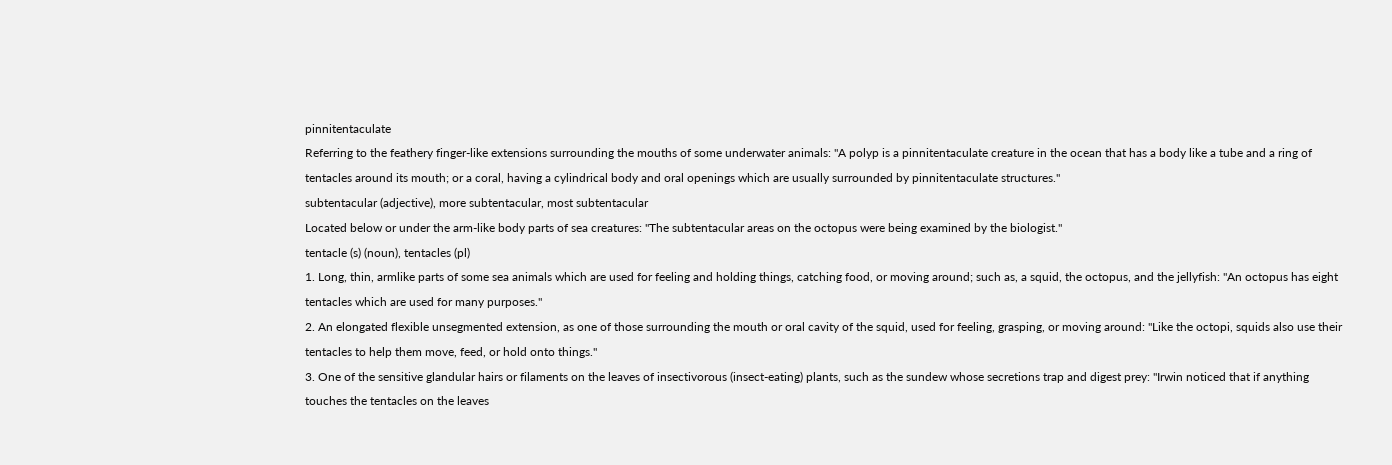pinnitentaculate
Referring to the feathery finger-like extensions surrounding the mouths of some underwater animals: "A polyp is a pinnitentaculate creature in the ocean that has a body like a tube and a ring of tentacles around its mouth; or a coral, having a cylindrical body and oral openings which are usually surrounded by pinnitentaculate structures."
subtentacular (adjective), more subtentacular, most subtentacular
Located below or under the arm-like body parts of sea creatures: "The subtentacular areas on the octopus were being examined by the biologist."
tentacle (s) (noun), tentacles (pl)
1. Long, thin, armlike parts of some sea animals which are used for feeling and holding things, catching food, or moving around; such as, a squid, the octopus, and the jellyfish: "An octopus has eight tentacles which are used for many purposes."
2. An elongated flexible unsegmented extension, as one of those surrounding the mouth or oral cavity of the squid, used for feeling, grasping, or moving around: "Like the octopi, squids also use their tentacles to help them move, feed, or hold onto things."
3. One of the sensitive glandular hairs or filaments on the leaves of insectivorous (insect-eating) plants, such as the sundew whose secretions trap and digest prey: "Irwin noticed that if anything touches the tentacles on the leaves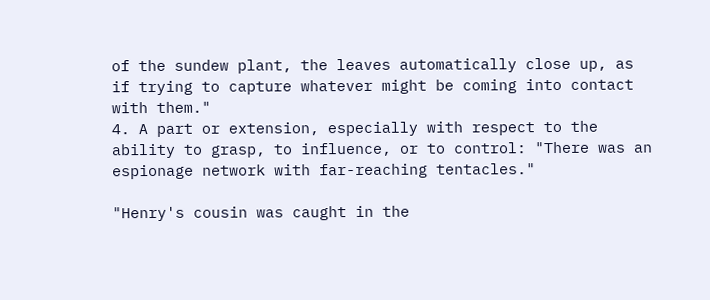of the sundew plant, the leaves automatically close up, as if trying to capture whatever might be coming into contact with them."
4. A part or extension, especially with respect to the ability to grasp, to influence, or to control: "There was an espionage network with far-reaching tentacles."

"Henry's cousin was caught in the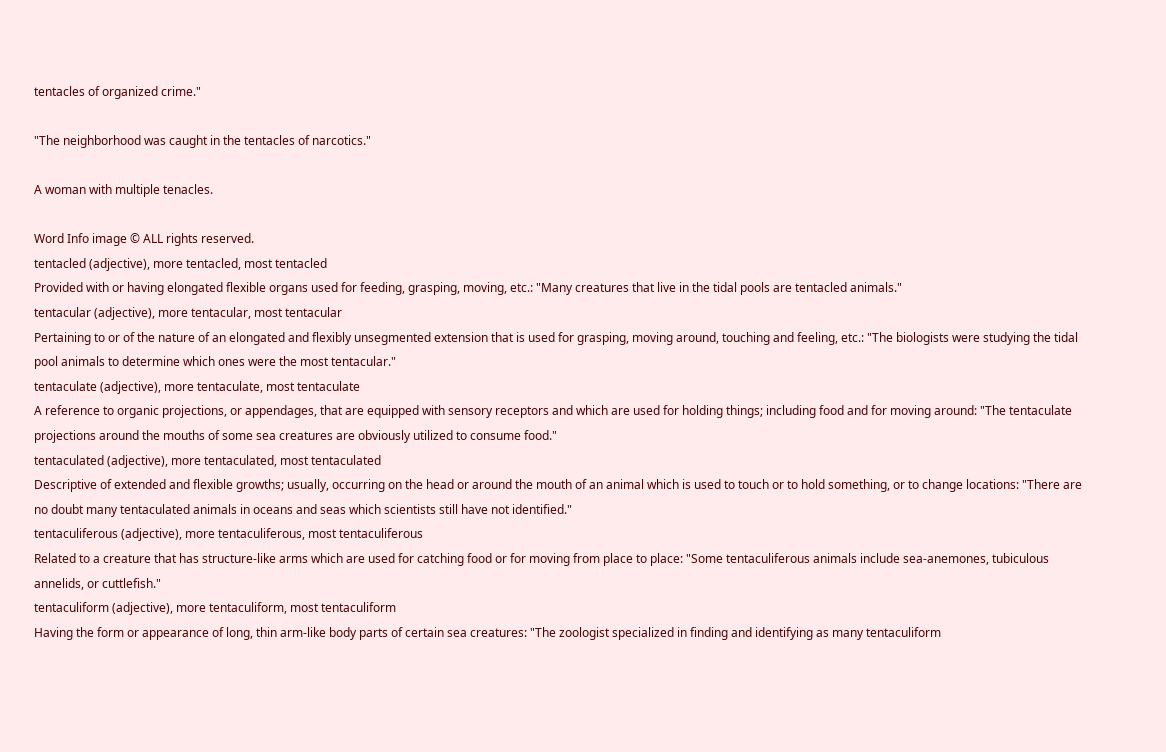tentacles of organized crime."

"The neighborhood was caught in the tentacles of narcotics."

A woman with multiple tenacles.

Word Info image © ALL rights reserved.
tentacled (adjective), more tentacled, most tentacled
Provided with or having elongated flexible organs used for feeding, grasping, moving, etc.: "Many creatures that live in the tidal pools are tentacled animals."
tentacular (adjective), more tentacular, most tentacular
Pertaining to or of the nature of an elongated and flexibly unsegmented extension that is used for grasping, moving around, touching and feeling, etc.: "The biologists were studying the tidal pool animals to determine which ones were the most tentacular."
tentaculate (adjective), more tentaculate, most tentaculate
A reference to organic projections, or appendages, that are equipped with sensory receptors and which are used for holding things; including food and for moving around: "The tentaculate projections around the mouths of some sea creatures are obviously utilized to consume food."
tentaculated (adjective), more tentaculated, most tentaculated
Descriptive of extended and flexible growths; usually, occurring on the head or around the mouth of an animal which is used to touch or to hold something, or to change locations: "There are no doubt many tentaculated animals in oceans and seas which scientists still have not identified."
tentaculiferous (adjective), more tentaculiferous, most tentaculiferous
Related to a creature that has structure-like arms which are used for catching food or for moving from place to place: "Some tentaculiferous animals include sea-anemones, tubiculous annelids, or cuttlefish."
tentaculiform (adjective), more tentaculiform, most tentaculiform
Having the form or appearance of long, thin arm-like body parts of certain sea creatures: "The zoologist specialized in finding and identifying as many tentaculiform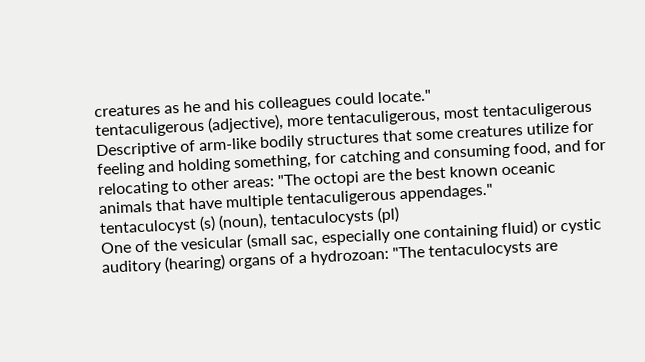creatures as he and his colleagues could locate."
tentaculigerous (adjective), more tentaculigerous, most tentaculigerous
Descriptive of arm-like bodily structures that some creatures utilize for feeling and holding something, for catching and consuming food, and for relocating to other areas: "The octopi are the best known oceanic animals that have multiple tentaculigerous appendages."
tentaculocyst (s) (noun), tentaculocysts (pl)
One of the vesicular (small sac, especially one containing fluid) or cystic auditory (hearing) organs of a hydrozoan: "The tentaculocysts are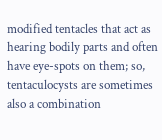modified tentacles that act as hearing bodily parts and often have eye-spots on them; so, tentaculocysts are sometimes also a combination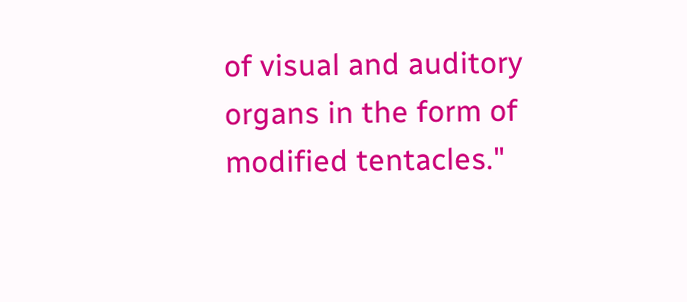of visual and auditory organs in the form of modified tentacles."